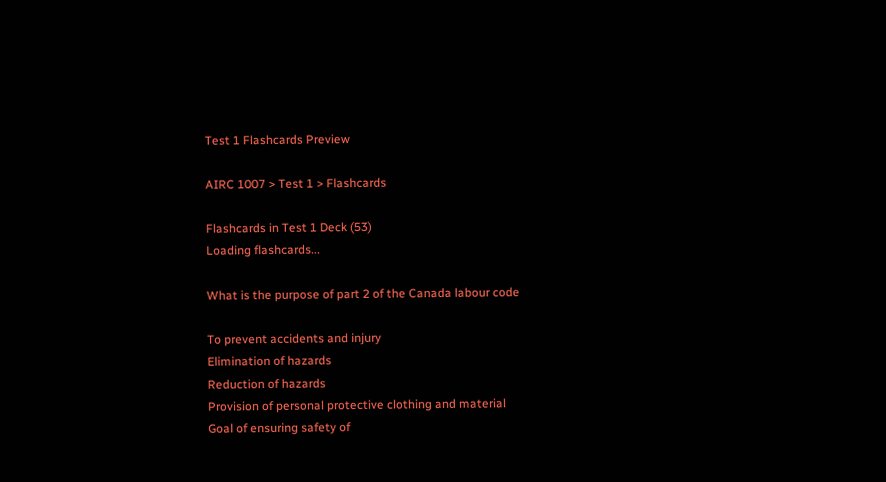Test 1 Flashcards Preview

AIRC 1007 > Test 1 > Flashcards

Flashcards in Test 1 Deck (53)
Loading flashcards...

What is the purpose of part 2 of the Canada labour code

To prevent accidents and injury
Elimination of hazards
Reduction of hazards
Provision of personal protective clothing and material
Goal of ensuring safety of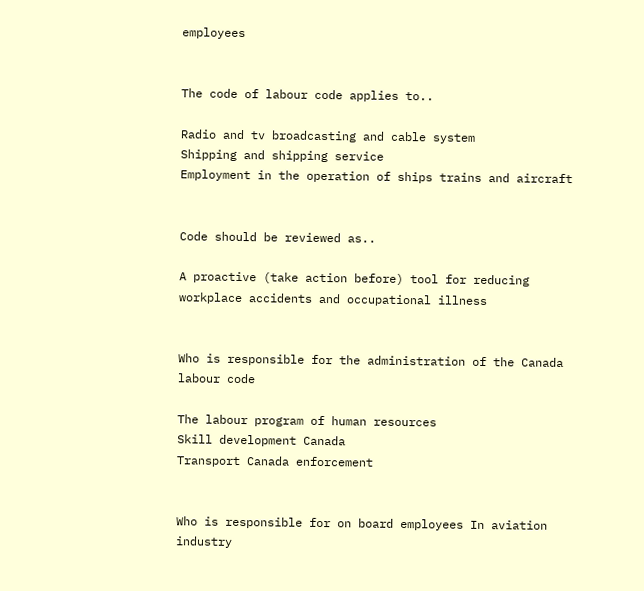employees


The code of labour code applies to..

Radio and tv broadcasting and cable system
Shipping and shipping service
Employment in the operation of ships trains and aircraft


Code should be reviewed as..

A proactive (take action before) tool for reducing workplace accidents and occupational illness


Who is responsible for the administration of the Canada labour code

The labour program of human resources
Skill development Canada
Transport Canada enforcement


Who is responsible for on board employees In aviation industry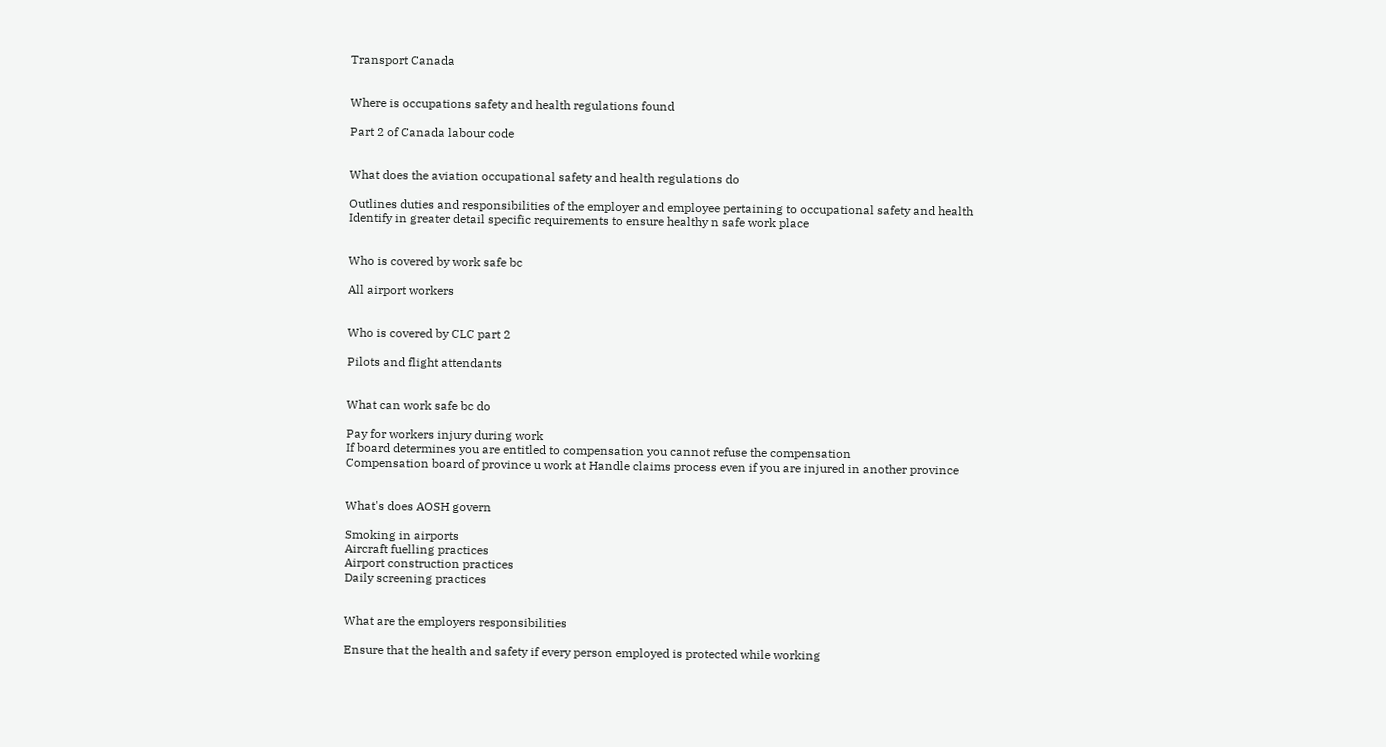Transport Canada


Where is occupations safety and health regulations found

Part 2 of Canada labour code


What does the aviation occupational safety and health regulations do

Outlines duties and responsibilities of the employer and employee pertaining to occupational safety and health
Identify in greater detail specific requirements to ensure healthy n safe work place


Who is covered by work safe bc

All airport workers


Who is covered by CLC part 2

Pilots and flight attendants


What can work safe bc do

Pay for workers injury during work
If board determines you are entitled to compensation you cannot refuse the compensation
Compensation board of province u work at Handle claims process even if you are injured in another province


What's does AOSH govern

Smoking in airports
Aircraft fuelling practices
Airport construction practices
Daily screening practices


What are the employers responsibilities

Ensure that the health and safety if every person employed is protected while working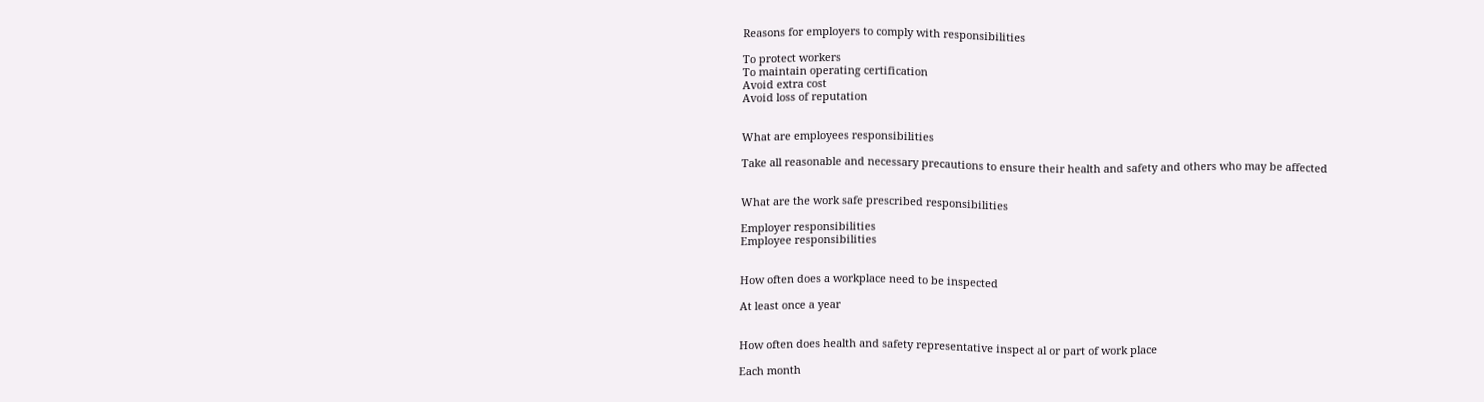Reasons for employers to comply with responsibilities

To protect workers
To maintain operating certification
Avoid extra cost
Avoid loss of reputation


What are employees responsibilities

Take all reasonable and necessary precautions to ensure their health and safety and others who may be affected


What are the work safe prescribed responsibilities

Employer responsibilities
Employee responsibilities


How often does a workplace need to be inspected

At least once a year


How often does health and safety representative inspect al or part of work place

Each month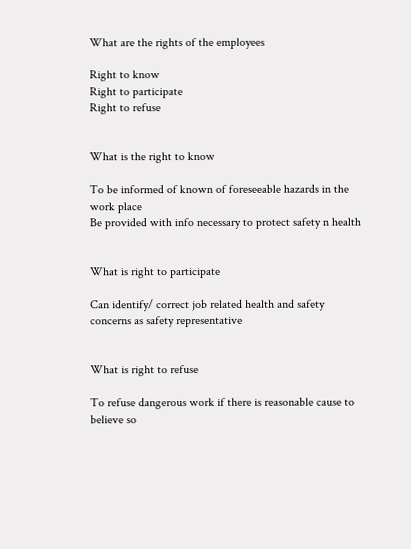What are the rights of the employees

Right to know
Right to participate
Right to refuse


What is the right to know

To be informed of known of foreseeable hazards in the work place
Be provided with info necessary to protect safety n health


What is right to participate

Can identify/ correct job related health and safety concerns as safety representative


What is right to refuse

To refuse dangerous work if there is reasonable cause to believe so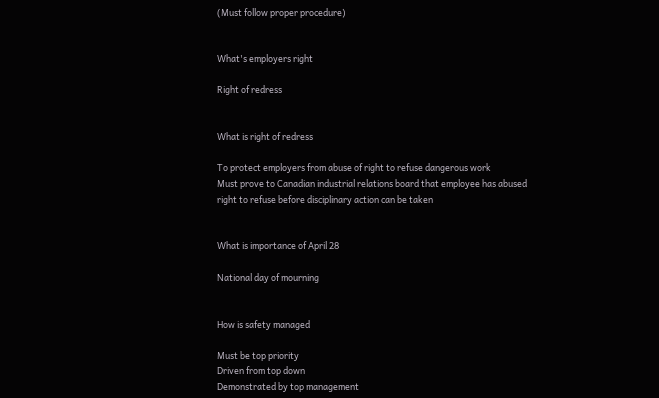(Must follow proper procedure)


What's employers right

Right of redress


What is right of redress

To protect employers from abuse of right to refuse dangerous work
Must prove to Canadian industrial relations board that employee has abused right to refuse before disciplinary action can be taken


What is importance of April 28

National day of mourning


How is safety managed

Must be top priority
Driven from top down
Demonstrated by top management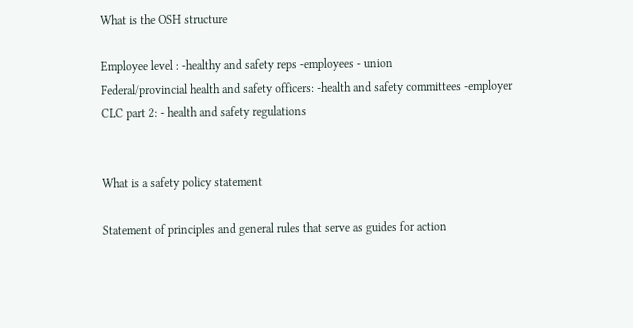What is the OSH structure

Employee level : -healthy and safety reps -employees - union
Federal/provincial health and safety officers: -health and safety committees -employer
CLC part 2: - health and safety regulations


What is a safety policy statement

Statement of principles and general rules that serve as guides for action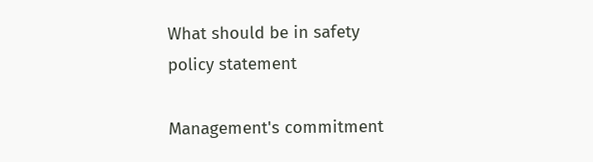What should be in safety policy statement

Management's commitment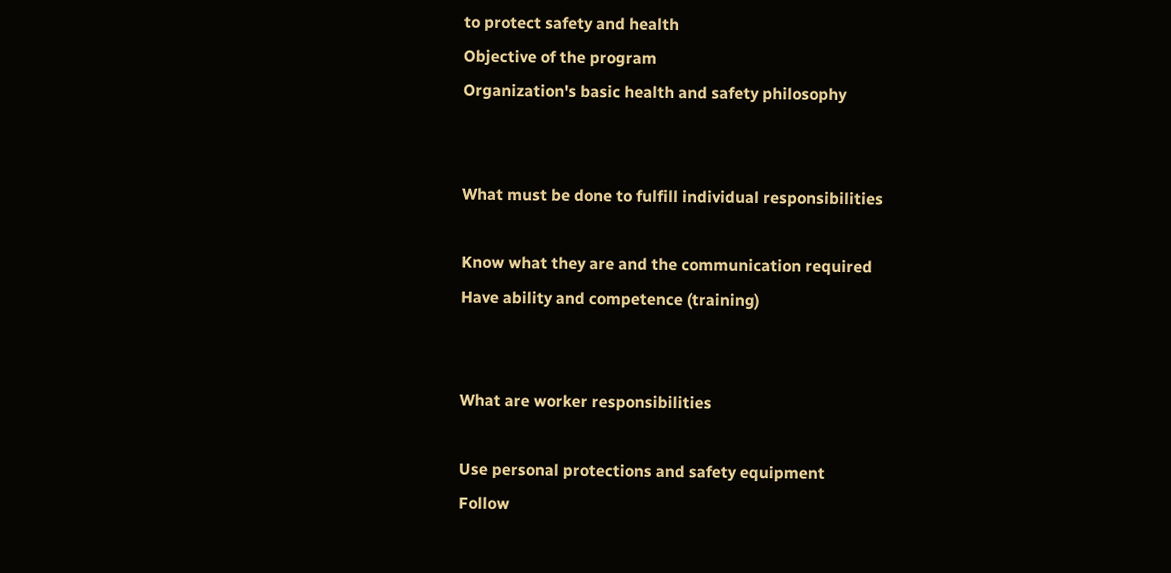to protect safety and health
Objective of the program
Organization's basic health and safety philosophy


What must be done to fulfill individual responsibilities

Know what they are and the communication required
Have ability and competence (training)


What are worker responsibilities

Use personal protections and safety equipment
Follow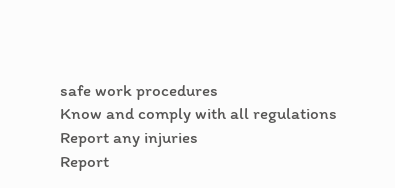safe work procedures
Know and comply with all regulations
Report any injuries
Report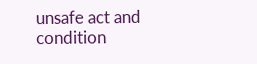unsafe act and condition